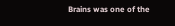Brains was one of the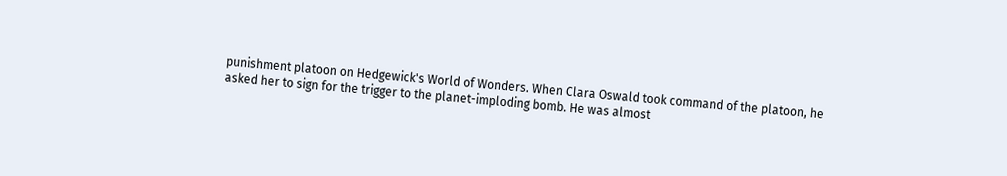punishment platoon on Hedgewick's World of Wonders. When Clara Oswald took command of the platoon, he asked her to sign for the trigger to the planet-imploding bomb. He was almost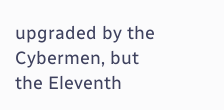upgraded by the Cybermen, but the Eleventh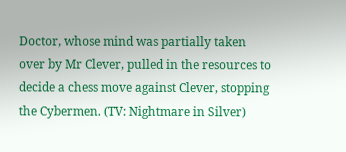Doctor, whose mind was partially taken over by Mr Clever, pulled in the resources to decide a chess move against Clever, stopping the Cybermen. (TV: Nightmare in Silver)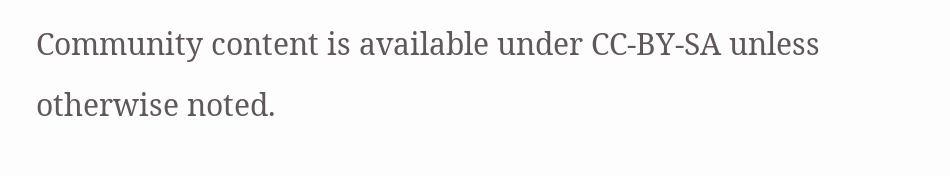Community content is available under CC-BY-SA unless otherwise noted.